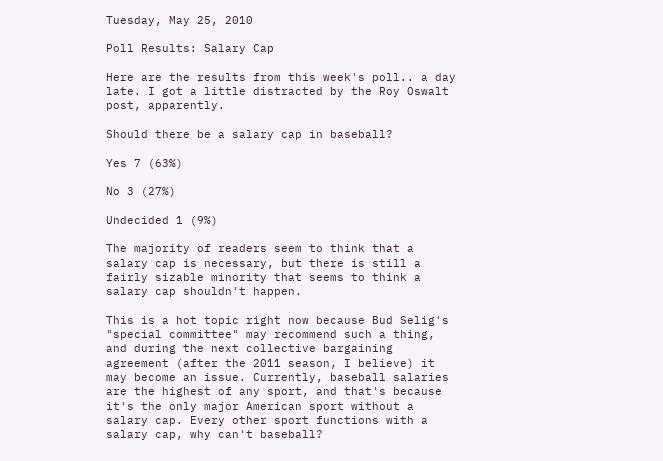Tuesday, May 25, 2010

Poll Results: Salary Cap

Here are the results from this week's poll.. a day late. I got a little distracted by the Roy Oswalt post, apparently.

Should there be a salary cap in baseball?

Yes 7 (63%)

No 3 (27%)

Undecided 1 (9%)

The majority of readers seem to think that a salary cap is necessary, but there is still a fairly sizable minority that seems to think a salary cap shouldn't happen.

This is a hot topic right now because Bud Selig's "special committee" may recommend such a thing, and during the next collective bargaining agreement (after the 2011 season, I believe) it may become an issue. Currently, baseball salaries are the highest of any sport, and that's because it's the only major American sport without a salary cap. Every other sport functions with a salary cap, why can't baseball?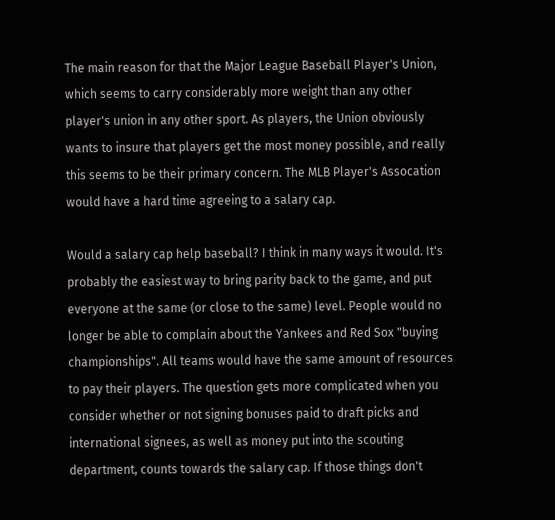The main reason for that the Major League Baseball Player's Union, which seems to carry considerably more weight than any other player's union in any other sport. As players, the Union obviously wants to insure that players get the most money possible, and really this seems to be their primary concern. The MLB Player's Assocation would have a hard time agreeing to a salary cap.

Would a salary cap help baseball? I think in many ways it would. It's probably the easiest way to bring parity back to the game, and put everyone at the same (or close to the same) level. People would no longer be able to complain about the Yankees and Red Sox "buying championships". All teams would have the same amount of resources to pay their players. The question gets more complicated when you consider whether or not signing bonuses paid to draft picks and international signees, as well as money put into the scouting department, counts towards the salary cap. If those things don't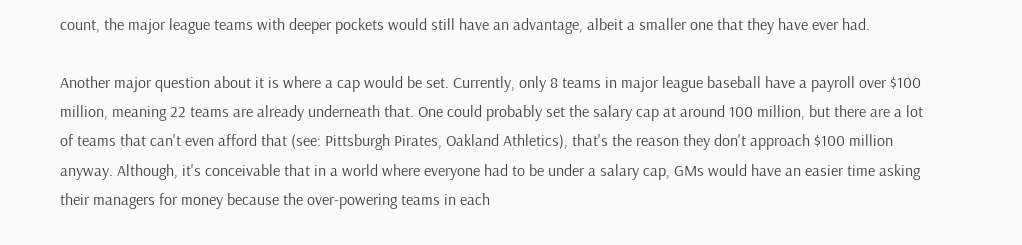count, the major league teams with deeper pockets would still have an advantage, albeit a smaller one that they have ever had.

Another major question about it is where a cap would be set. Currently, only 8 teams in major league baseball have a payroll over $100 million, meaning 22 teams are already underneath that. One could probably set the salary cap at around 100 million, but there are a lot of teams that can't even afford that (see: Pittsburgh Pirates, Oakland Athletics), that's the reason they don't approach $100 million anyway. Although, it's conceivable that in a world where everyone had to be under a salary cap, GMs would have an easier time asking their managers for money because the over-powering teams in each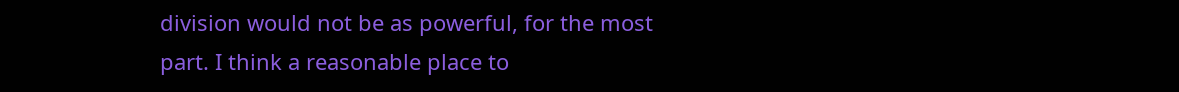division would not be as powerful, for the most part. I think a reasonable place to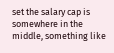set the salary cap is somewhere in the middle, something like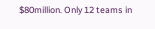$80million. Only 12 teams in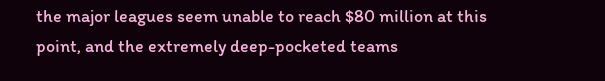the major leagues seem unable to reach $80 million at this point, and the extremely deep-pocketed teams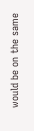would be on the same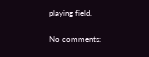playing field.

No comments: